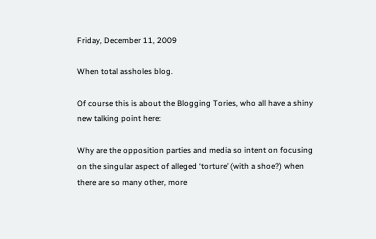Friday, December 11, 2009

When total assholes blog.

Of course this is about the Blogging Tories, who all have a shiny new talking point here:

Why are the opposition parties and media so intent on focusing on the singular aspect of alleged ‘torture’ (with a shoe?) when there are so many other, more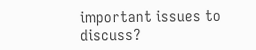important issues to discuss?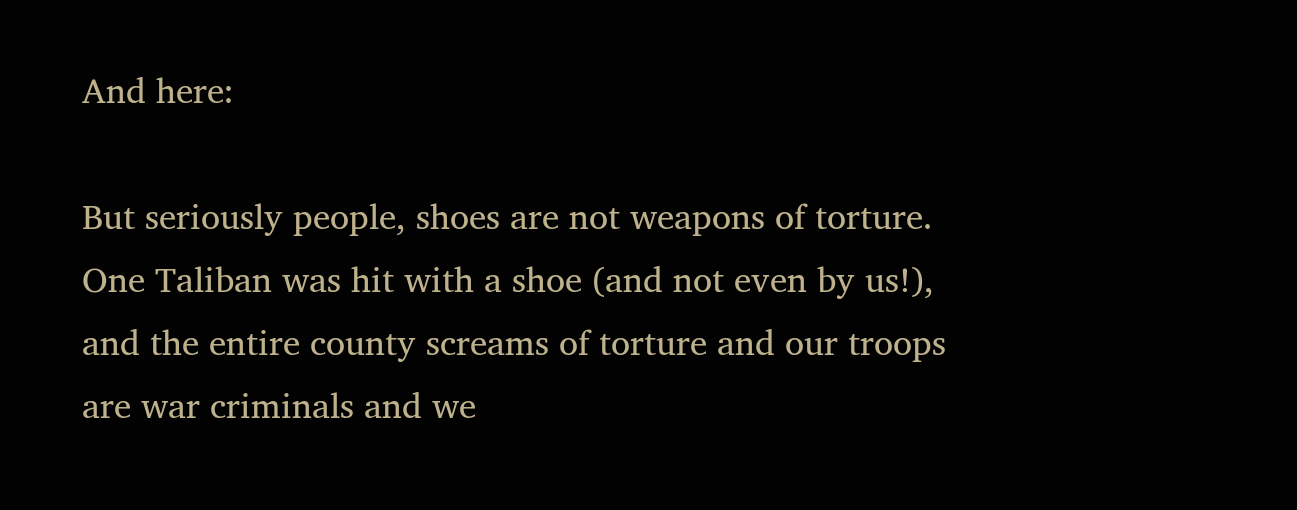And here:

But seriously people, shoes are not weapons of torture. One Taliban was hit with a shoe (and not even by us!), and the entire county screams of torture and our troops are war criminals and we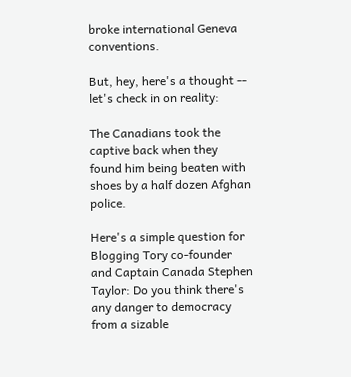broke international Geneva conventions.

But, hey, here's a thought -- let's check in on reality:

The Canadians took the captive back when they found him being beaten with shoes by a half dozen Afghan police.

Here's a simple question for Blogging Tory co-founder and Captain Canada Stephen Taylor: Do you think there's any danger to democracy from a sizable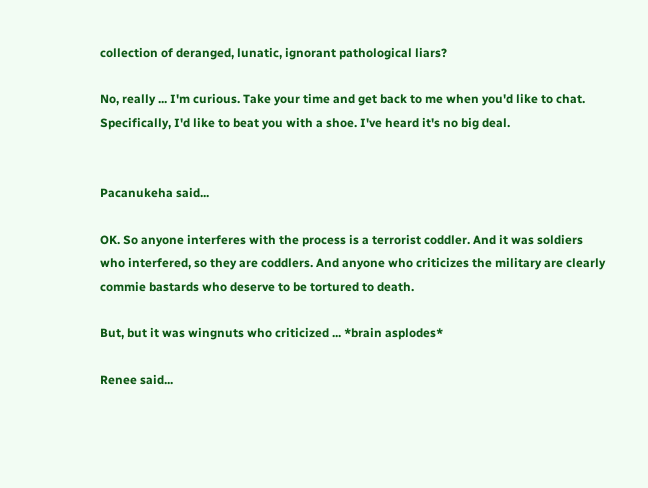collection of deranged, lunatic, ignorant pathological liars?

No, really ... I'm curious. Take your time and get back to me when you'd like to chat. Specifically, I'd like to beat you with a shoe. I've heard it's no big deal.


Pacanukeha said...

OK. So anyone interferes with the process is a terrorist coddler. And it was soldiers who interfered, so they are coddlers. And anyone who criticizes the military are clearly commie bastards who deserve to be tortured to death.

But, but it was wingnuts who criticized ... *brain asplodes*

Renee said...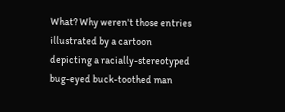What? Why weren't those entries illustrated by a cartoon depicting a racially-stereotyped bug-eyed buck-toothed man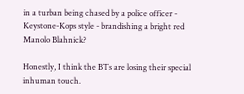in a turban being chased by a police officer - Keystone-Kops style - brandishing a bright red Manolo Blahnick?

Honestly, I think the BTs are losing their special inhuman touch.